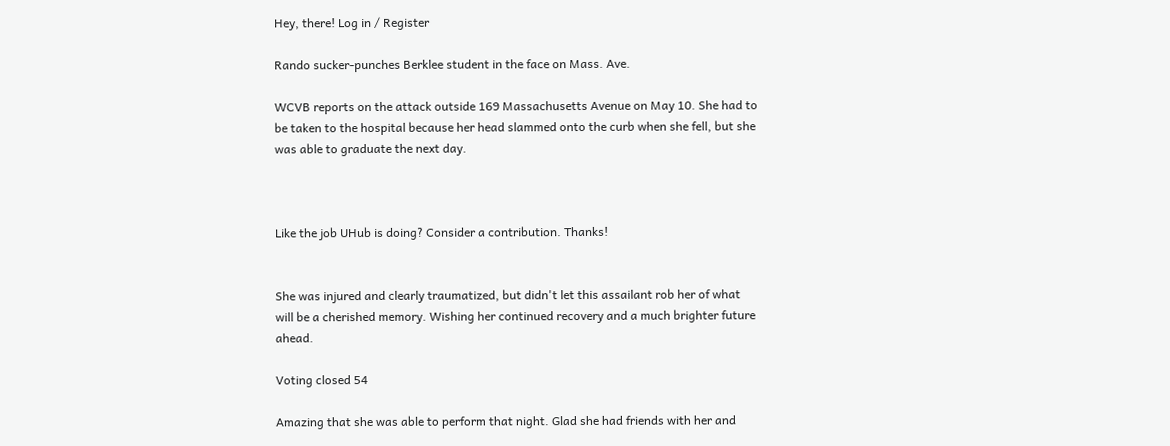Hey, there! Log in / Register

Rando sucker-punches Berklee student in the face on Mass. Ave.

WCVB reports on the attack outside 169 Massachusetts Avenue on May 10. She had to be taken to the hospital because her head slammed onto the curb when she fell, but she was able to graduate the next day.



Like the job UHub is doing? Consider a contribution. Thanks!


She was injured and clearly traumatized, but didn't let this assailant rob her of what will be a cherished memory. Wishing her continued recovery and a much brighter future ahead.

Voting closed 54

Amazing that she was able to perform that night. Glad she had friends with her and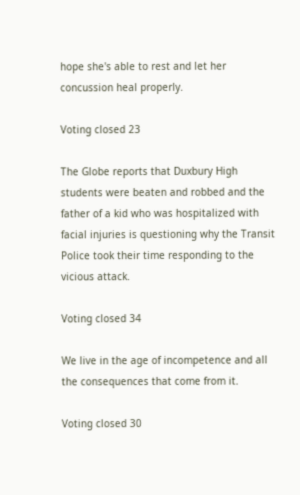hope she's able to rest and let her concussion heal properly.

Voting closed 23

The Globe reports that Duxbury High students were beaten and robbed and the father of a kid who was hospitalized with facial injuries is questioning why the Transit Police took their time responding to the vicious attack.

Voting closed 34

We live in the age of incompetence and all the consequences that come from it.

Voting closed 30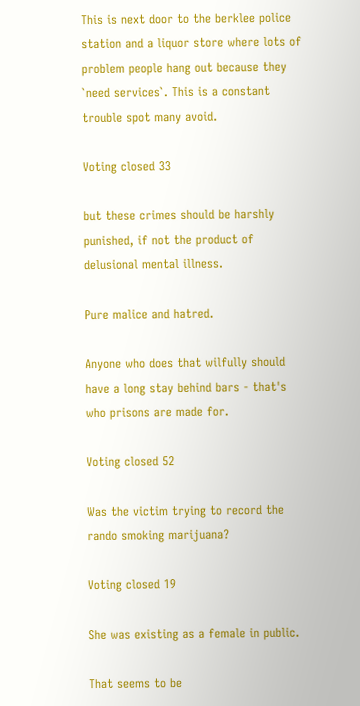This is next door to the berklee police station and a liquor store where lots of problem people hang out because they `need services`. This is a constant trouble spot many avoid.

Voting closed 33

but these crimes should be harshly punished, if not the product of delusional mental illness.

Pure malice and hatred.

Anyone who does that wilfully should have a long stay behind bars - that's who prisons are made for.

Voting closed 52

Was the victim trying to record the rando smoking marijuana?

Voting closed 19

She was existing as a female in public.

That seems to be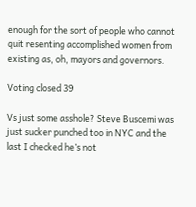enough for the sort of people who cannot quit resenting accomplished women from existing as, oh, mayors and governors.

Voting closed 39

Vs just some asshole? Steve Buscemi was just sucker punched too in NYC and the last I checked he’s not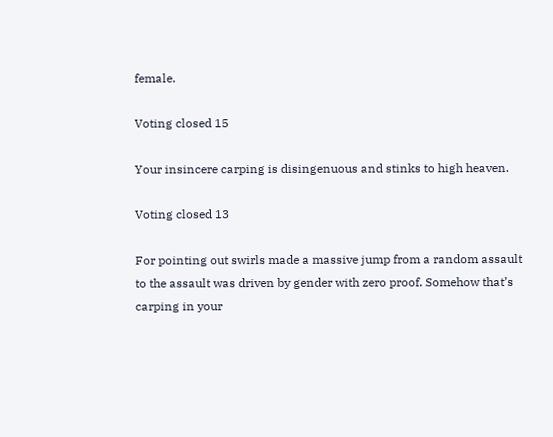female.

Voting closed 15

Your insincere carping is disingenuous and stinks to high heaven.

Voting closed 13

For pointing out swirls made a massive jump from a random assault to the assault was driven by gender with zero proof. Somehow that’s carping in your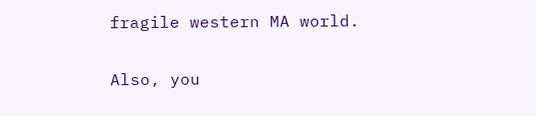fragile western MA world.

Also, you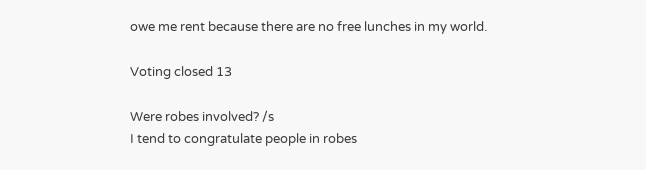owe me rent because there are no free lunches in my world.

Voting closed 13

Were robes involved? /s
I tend to congratulate people in robes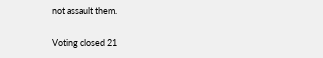not assault them.

Voting closed 21